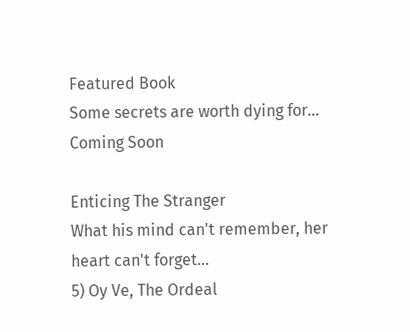Featured Book
Some secrets are worth dying for…
Coming Soon

Enticing The Stranger
What his mind can't remember, her heart can't forget...
5) Oy Ve, The Ordeal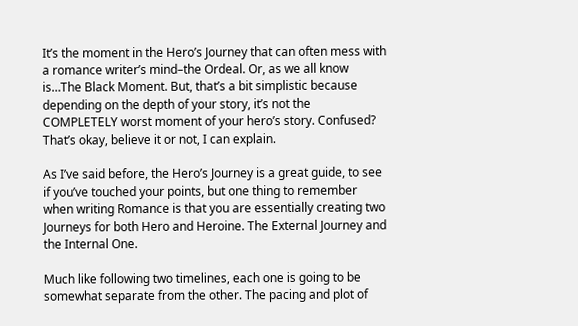It’s the moment in the Hero’s Journey that can often mess with a romance writer’s mind–the Ordeal. Or, as we all know is…The Black Moment. But, that’s a bit simplistic because depending on the depth of your story, it’s not the COMPLETELY worst moment of your hero’s story. Confused? That’s okay, believe it or not, I can explain.

As I’ve said before, the Hero’s Journey is a great guide, to see if you’ve touched your points, but one thing to remember when writing Romance is that you are essentially creating two Journeys for both Hero and Heroine. The External Journey and the Internal One.

Much like following two timelines, each one is going to be somewhat separate from the other. The pacing and plot of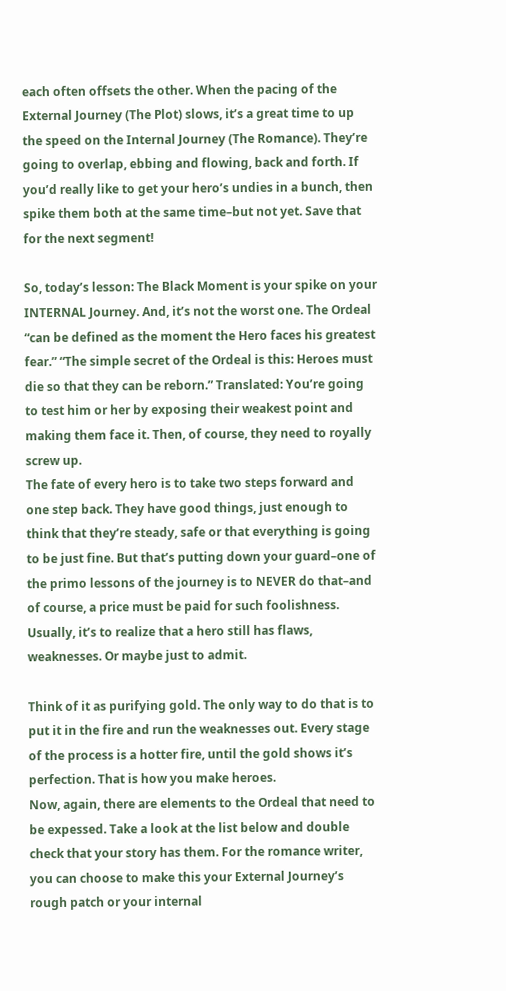each often offsets the other. When the pacing of the External Journey (The Plot) slows, it’s a great time to up the speed on the Internal Journey (The Romance). They’re going to overlap, ebbing and flowing, back and forth. If you’d really like to get your hero’s undies in a bunch, then spike them both at the same time–but not yet. Save that for the next segment!

So, today’s lesson: The Black Moment is your spike on your INTERNAL Journey. And, it’s not the worst one. The Ordeal “can be defined as the moment the Hero faces his greatest fear.” “The simple secret of the Ordeal is this: Heroes must die so that they can be reborn.” Translated: You’re going to test him or her by exposing their weakest point and making them face it. Then, of course, they need to royally screw up.
The fate of every hero is to take two steps forward and one step back. They have good things, just enough to think that they’re steady, safe or that everything is going to be just fine. But that’s putting down your guard–one of the primo lessons of the journey is to NEVER do that–and of course, a price must be paid for such foolishness. Usually, it’s to realize that a hero still has flaws, weaknesses. Or maybe just to admit.

Think of it as purifying gold. The only way to do that is to put it in the fire and run the weaknesses out. Every stage of the process is a hotter fire, until the gold shows it’s perfection. That is how you make heroes.
Now, again, there are elements to the Ordeal that need to be expessed. Take a look at the list below and double check that your story has them. For the romance writer, you can choose to make this your External Journey’s rough patch or your internal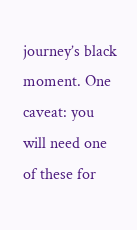journey’s black moment. One caveat: you will need one of these for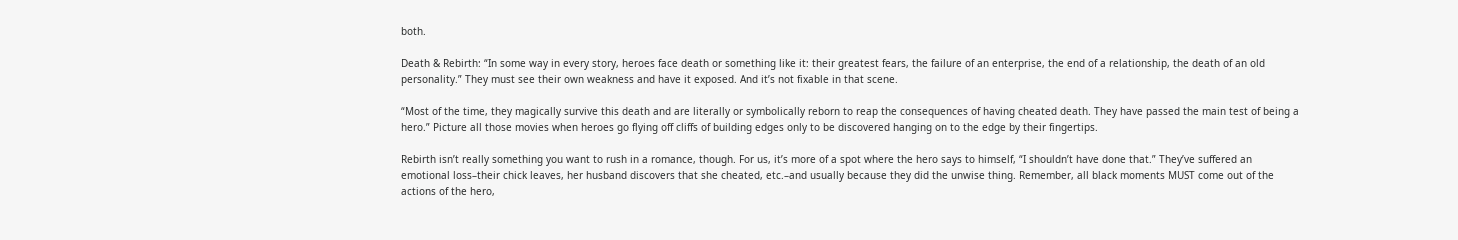both.

Death & Rebirth: “In some way in every story, heroes face death or something like it: their greatest fears, the failure of an enterprise, the end of a relationship, the death of an old personality.” They must see their own weakness and have it exposed. And it’s not fixable in that scene.

“Most of the time, they magically survive this death and are literally or symbolically reborn to reap the consequences of having cheated death. They have passed the main test of being a hero.” Picture all those movies when heroes go flying off cliffs of building edges only to be discovered hanging on to the edge by their fingertips.

Rebirth isn’t really something you want to rush in a romance, though. For us, it’s more of a spot where the hero says to himself, “I shouldn’t have done that.” They’ve suffered an emotional loss–their chick leaves, her husband discovers that she cheated, etc.–and usually because they did the unwise thing. Remember, all black moments MUST come out of the actions of the hero,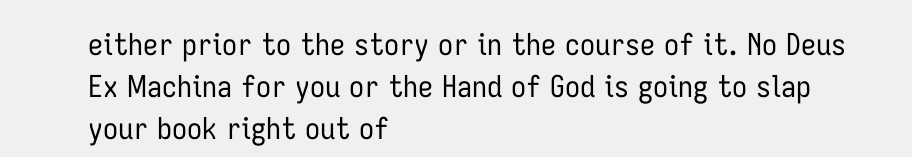either prior to the story or in the course of it. No Deus Ex Machina for you or the Hand of God is going to slap your book right out of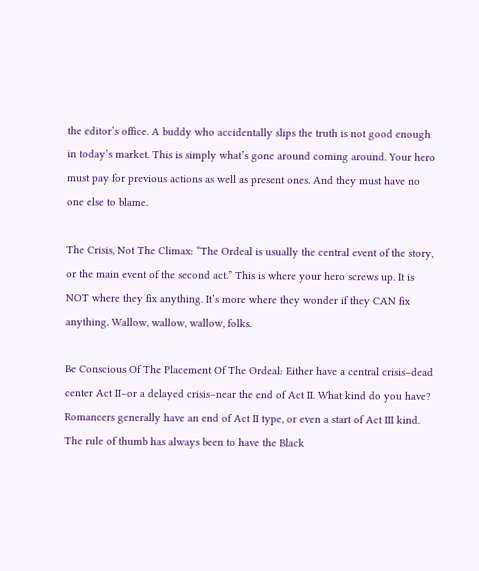the editor’s office. A buddy who accidentally slips the truth is not good enough in today’s market. This is simply what’s gone around coming around. Your hero must pay for previous actions as well as present ones. And they must have no one else to blame.

The Crisis, Not The Climax: “The Ordeal is usually the central event of the story, or the main event of the second act.” This is where your hero screws up. It is NOT where they fix anything. It’s more where they wonder if they CAN fix anything. Wallow, wallow, wallow, folks.

Be Conscious Of The Placement Of The Ordeal: Either have a central crisis–dead center Act II–or a delayed crisis–near the end of Act II. What kind do you have? Romancers generally have an end of Act II type, or even a start of Act III kind. The rule of thumb has always been to have the Black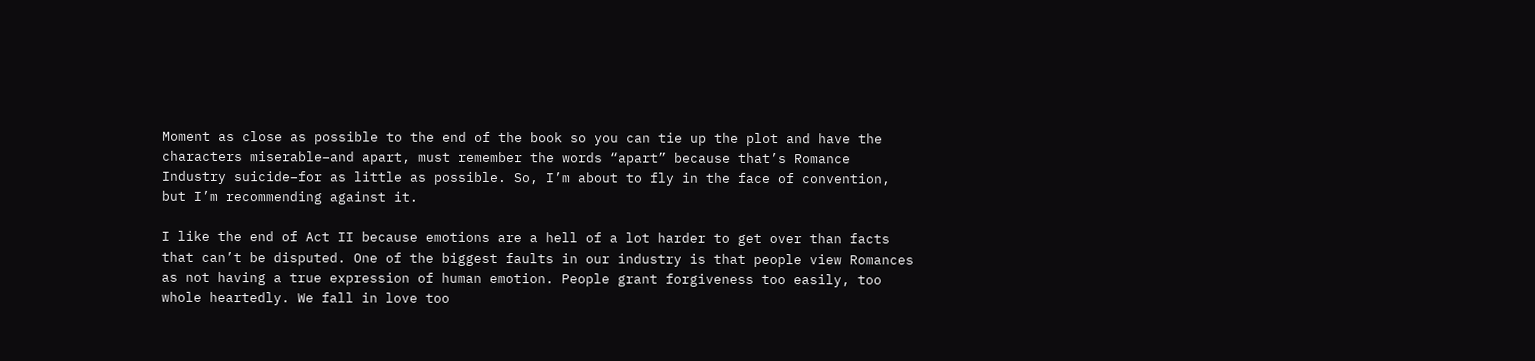Moment as close as possible to the end of the book so you can tie up the plot and have the characters miserable–and apart, must remember the words “apart” because that’s Romance Industry suicide–for as little as possible. So, I’m about to fly in the face of convention, but I’m recommending against it.

I like the end of Act II because emotions are a hell of a lot harder to get over than facts that can’t be disputed. One of the biggest faults in our industry is that people view Romances as not having a true expression of human emotion. People grant forgiveness too easily, too whole heartedly. We fall in love too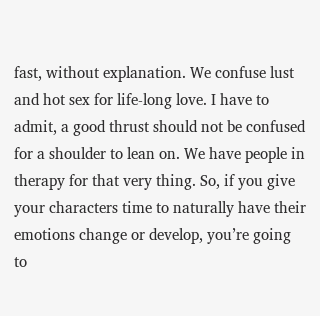fast, without explanation. We confuse lust and hot sex for life-long love. I have to admit, a good thrust should not be confused for a shoulder to lean on. We have people in therapy for that very thing. So, if you give your characters time to naturally have their emotions change or develop, you’re going to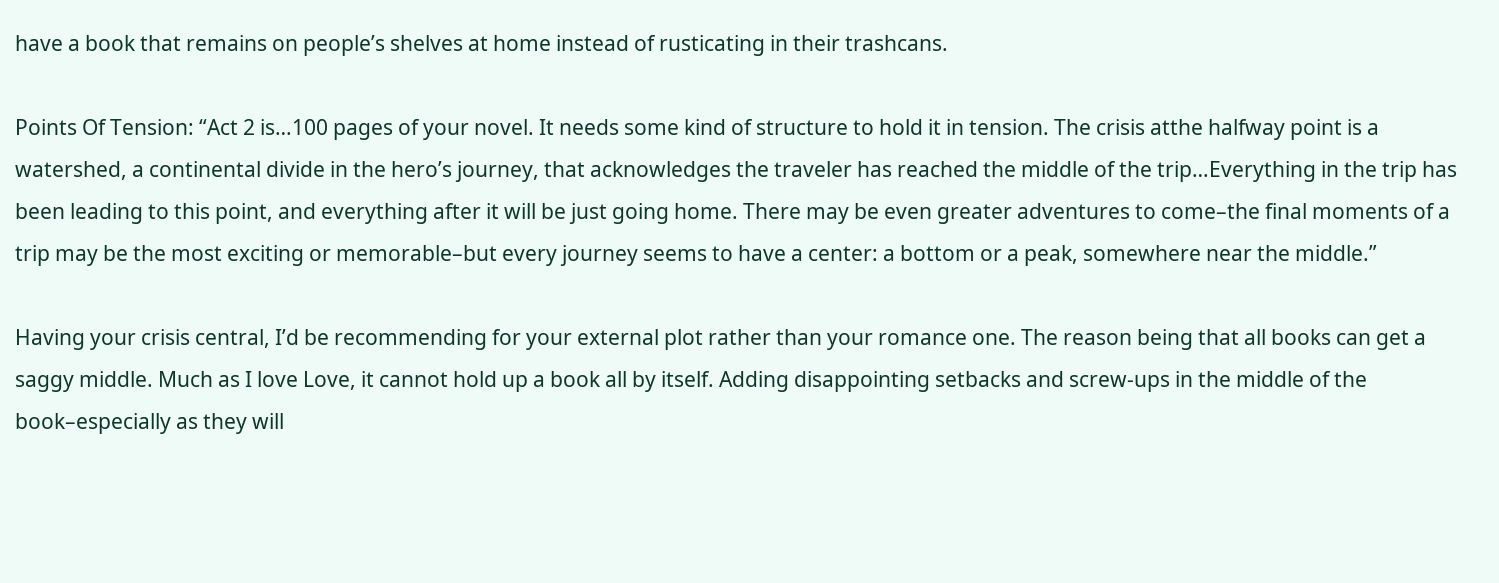have a book that remains on people’s shelves at home instead of rusticating in their trashcans.

Points Of Tension: “Act 2 is…100 pages of your novel. It needs some kind of structure to hold it in tension. The crisis atthe halfway point is a watershed, a continental divide in the hero’s journey, that acknowledges the traveler has reached the middle of the trip…Everything in the trip has been leading to this point, and everything after it will be just going home. There may be even greater adventures to come–the final moments of a trip may be the most exciting or memorable–but every journey seems to have a center: a bottom or a peak, somewhere near the middle.”

Having your crisis central, I’d be recommending for your external plot rather than your romance one. The reason being that all books can get a saggy middle. Much as I love Love, it cannot hold up a book all by itself. Adding disappointing setbacks and screw-ups in the middle of the book–especially as they will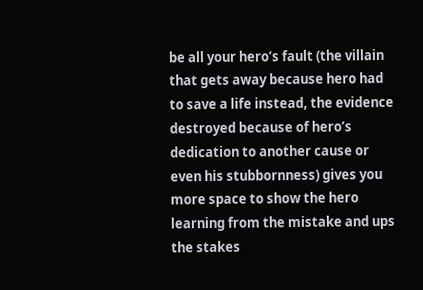be all your hero’s fault (the villain that gets away because hero had to save a life instead, the evidence destroyed because of hero’s dedication to another cause or even his stubbornness) gives you more space to show the hero learning from the mistake and ups the stakes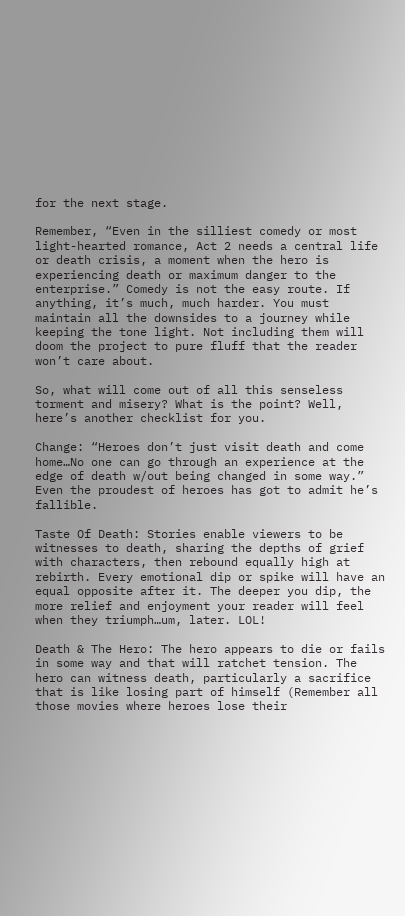for the next stage.

Remember, “Even in the silliest comedy or most light-hearted romance, Act 2 needs a central life or death crisis, a moment when the hero is experiencing death or maximum danger to the enterprise.” Comedy is not the easy route. If anything, it’s much, much harder. You must maintain all the downsides to a journey while keeping the tone light. Not including them will doom the project to pure fluff that the reader won’t care about.

So, what will come out of all this senseless torment and misery? What is the point? Well, here’s another checklist for you.

Change: “Heroes don’t just visit death and come home…No one can go through an experience at the edge of death w/out being changed in some way.” Even the proudest of heroes has got to admit he’s fallible.

Taste Of Death: Stories enable viewers to be witnesses to death, sharing the depths of grief with characters, then rebound equally high at rebirth. Every emotional dip or spike will have an equal opposite after it. The deeper you dip, the more relief and enjoyment your reader will feel when they triumph…um, later. LOL!

Death & The Hero: The hero appears to die or fails in some way and that will ratchet tension. The hero can witness death, particularly a sacrifice that is like losing part of himself (Remember all those movies where heroes lose their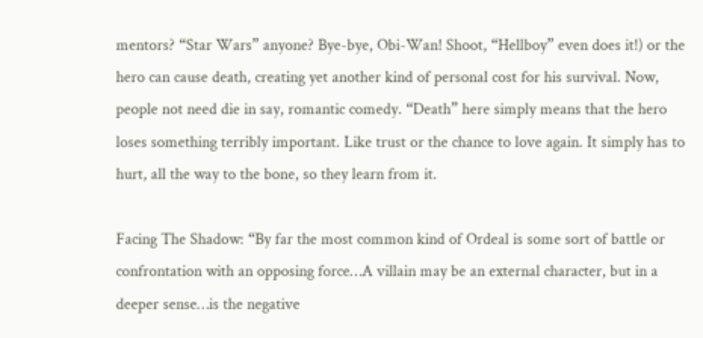mentors? “Star Wars” anyone? Bye-bye, Obi-Wan! Shoot, “Hellboy” even does it!) or the hero can cause death, creating yet another kind of personal cost for his survival. Now, people not need die in say, romantic comedy. “Death” here simply means that the hero loses something terribly important. Like trust or the chance to love again. It simply has to hurt, all the way to the bone, so they learn from it.

Facing The Shadow: “By far the most common kind of Ordeal is some sort of battle or confrontation with an opposing force…A villain may be an external character, but in a deeper sense…is the negative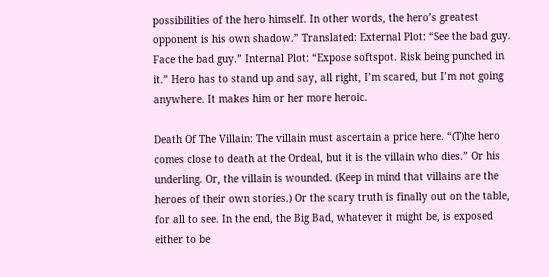possibilities of the hero himself. In other words, the hero’s greatest opponent is his own shadow.” Translated: External Plot: “See the bad guy. Face the bad guy.” Internal Plot: “Expose softspot. Risk being punched in it.” Hero has to stand up and say, all right, I’m scared, but I’m not going anywhere. It makes him or her more heroic.

Death Of The Villain: The villain must ascertain a price here. “(T)he hero comes close to death at the Ordeal, but it is the villain who dies.” Or his underling. Or, the villain is wounded. (Keep in mind that villains are the heroes of their own stories.) Or the scary truth is finally out on the table, for all to see. In the end, the Big Bad, whatever it might be, is exposed either to be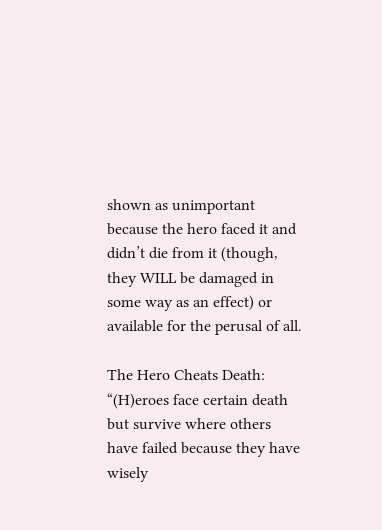shown as unimportant because the hero faced it and didn’t die from it (though, they WILL be damaged in some way as an effect) or available for the perusal of all.

The Hero Cheats Death: “(H)eroes face certain death but survive where others have failed because they have wisely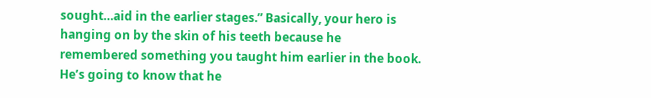sought…aid in the earlier stages.” Basically, your hero is hanging on by the skin of his teeth because he remembered something you taught him earlier in the book. He’s going to know that he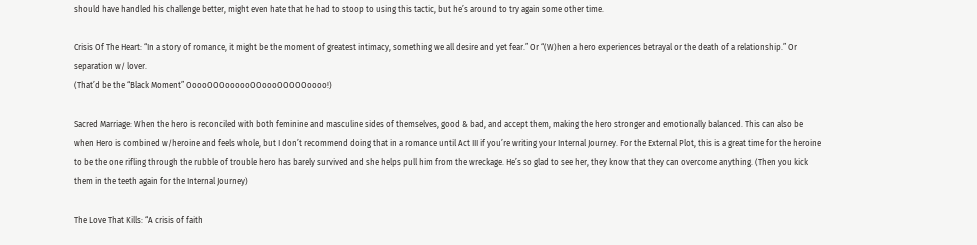should have handled his challenge better, might even hate that he had to stoop to using this tactic, but he’s around to try again some other time.

Crisis Of The Heart: “In a story of romance, it might be the moment of greatest intimacy, something we all desire and yet fear.” Or “(W)hen a hero experiences betrayal or the death of a relationship.” Or separation w/ lover.
(That’d be the “Black Moment” OoooOOOoooooOOoooOOOOOoooo!)

Sacred Marriage: When the hero is reconciled with both feminine and masculine sides of themselves, good & bad, and accept them, making the hero stronger and emotionally balanced. This can also be when Hero is combined w/heroine and feels whole, but I don’t recommend doing that in a romance until Act III if you’re writing your Internal Journey. For the External Plot, this is a great time for the heroine to be the one rifling through the rubble of trouble hero has barely survived and she helps pull him from the wreckage. He’s so glad to see her, they know that they can overcome anything. (Then you kick them in the teeth again for the Internal Journey)

The Love That Kills: “A crisis of faith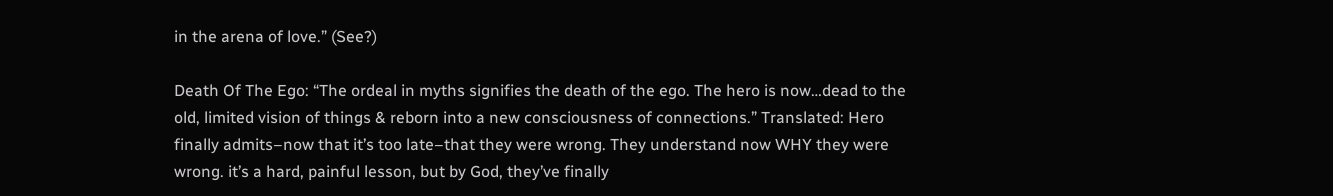in the arena of love.” (See?)

Death Of The Ego: “The ordeal in myths signifies the death of the ego. The hero is now…dead to the old, limited vision of things & reborn into a new consciousness of connections.” Translated: Hero finally admits–now that it’s too late–that they were wrong. They understand now WHY they were wrong. it’s a hard, painful lesson, but by God, they’ve finally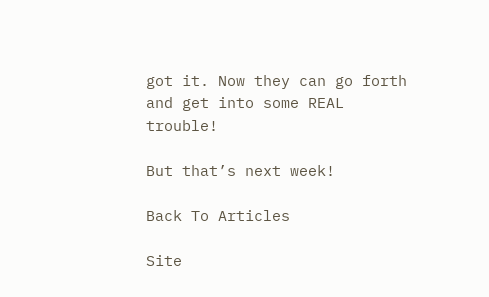got it. Now they can go forth and get into some REAL trouble!

But that’s next week!

Back To Articles

Site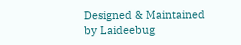Designed & Maintained by Laideebug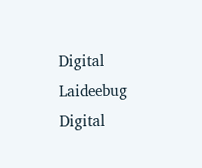Digital Laideebug Digital